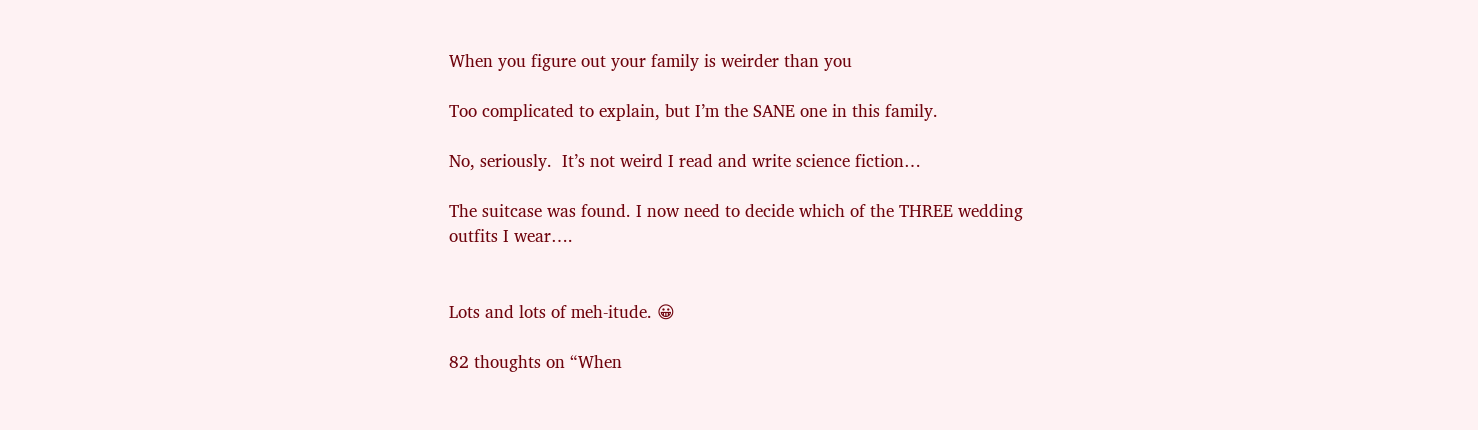When you figure out your family is weirder than you

Too complicated to explain, but I’m the SANE one in this family.

No, seriously.  It’s not weird I read and write science fiction…

The suitcase was found. I now need to decide which of the THREE wedding outfits I wear….


Lots and lots of meh-itude. 😀

82 thoughts on “When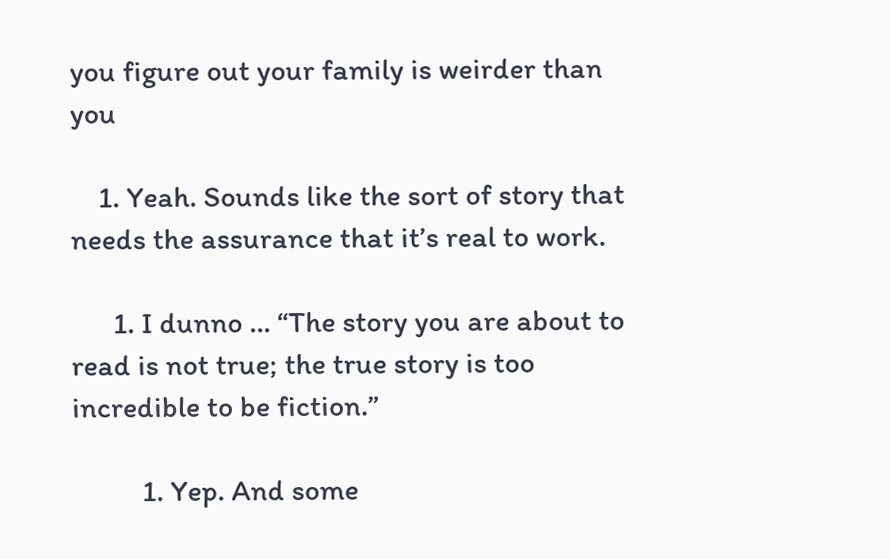you figure out your family is weirder than you

    1. Yeah. Sounds like the sort of story that needs the assurance that it’s real to work.

      1. I dunno … “The story you are about to read is not true; the true story is too incredible to be fiction.”

          1. Yep. And some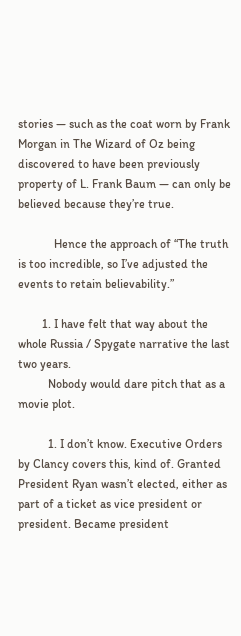stories — such as the coat worn by Frank Morgan in The Wizard of Oz being discovered to have been previously property of L. Frank Baum — can only be believed because they’re true.

            Hence the approach of “The truth is too incredible, so I’ve adjusted the events to retain believability.”

        1. I have felt that way about the whole Russia / Spygate narrative the last two years.
          Nobody would dare pitch that as a movie plot.

          1. I don’t know. Executive Orders by Clancy covers this, kind of. Granted President Ryan wasn’t elected, either as part of a ticket as vice president or president. Became president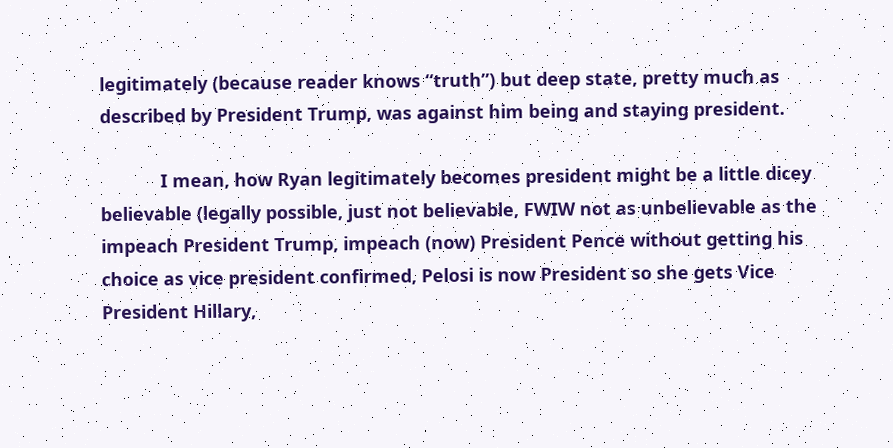legitimately (because reader knows “truth”) but deep state, pretty much as described by President Trump, was against him being and staying president.

            I mean, how Ryan legitimately becomes president might be a little dicey believable (legally possible, just not believable, FWIW not as unbelievable as the impeach President Trump, impeach (now) President Pence without getting his choice as vice president confirmed, Pelosi is now President so she gets Vice President Hillary,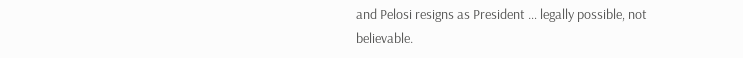and Pelosi resigns as President … legally possible, not believable.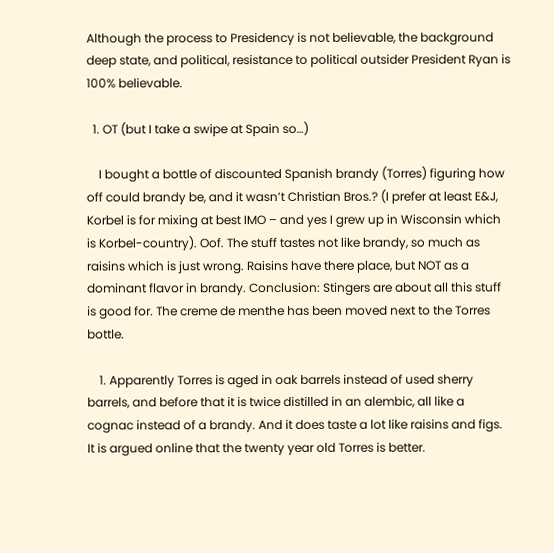Although the process to Presidency is not believable, the background deep state, and political, resistance to political outsider President Ryan is 100% believable.

  1. OT (but I take a swipe at Spain so…)

    I bought a bottle of discounted Spanish brandy (Torres) figuring how off could brandy be, and it wasn’t Christian Bros.? (I prefer at least E&J, Korbel is for mixing at best IMO – and yes I grew up in Wisconsin which is Korbel-country). Oof. The stuff tastes not like brandy, so much as raisins which is just wrong. Raisins have there place, but NOT as a dominant flavor in brandy. Conclusion: Stingers are about all this stuff is good for. The creme de menthe has been moved next to the Torres bottle.

    1. Apparently Torres is aged in oak barrels instead of used sherry barrels, and before that it is twice distilled in an alembic, all like a cognac instead of a brandy. And it does taste a lot like raisins and figs. It is argued online that the twenty year old Torres is better.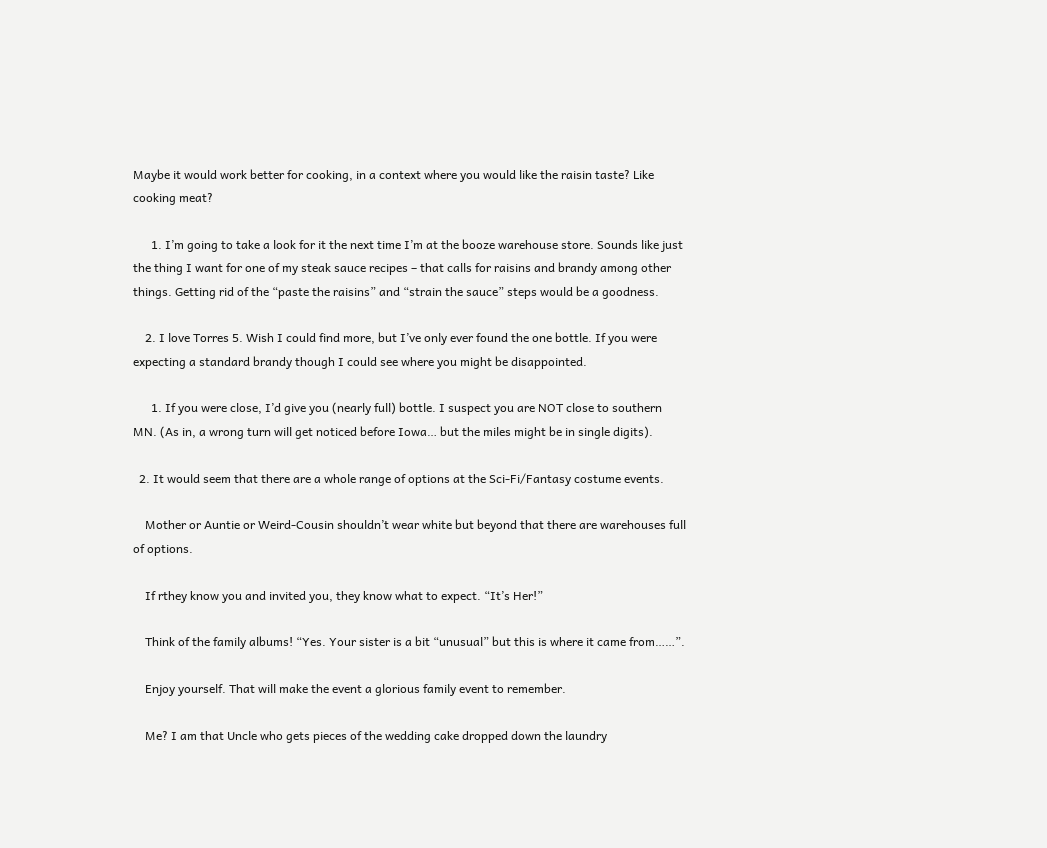Maybe it would work better for cooking, in a context where you would like the raisin taste? Like cooking meat?

      1. I’m going to take a look for it the next time I’m at the booze warehouse store. Sounds like just the thing I want for one of my steak sauce recipes – that calls for raisins and brandy among other things. Getting rid of the “paste the raisins” and “strain the sauce” steps would be a goodness.

    2. I love Torres 5. Wish I could find more, but I’ve only ever found the one bottle. If you were expecting a standard brandy though I could see where you might be disappointed.

      1. If you were close, I’d give you (nearly full) bottle. I suspect you are NOT close to southern MN. (As in, a wrong turn will get noticed before Iowa… but the miles might be in single digits).

  2. It would seem that there are a whole range of options at the Sci-Fi/Fantasy costume events.

    Mother or Auntie or Weird-Cousin shouldn’t wear white but beyond that there are warehouses full of options.

    If rthey know you and invited you, they know what to expect. “It’s Her!”

    Think of the family albums! “Yes. Your sister is a bit “unusual” but this is where it came from……”.

    Enjoy yourself. That will make the event a glorious family event to remember.

    Me? I am that Uncle who gets pieces of the wedding cake dropped down the laundry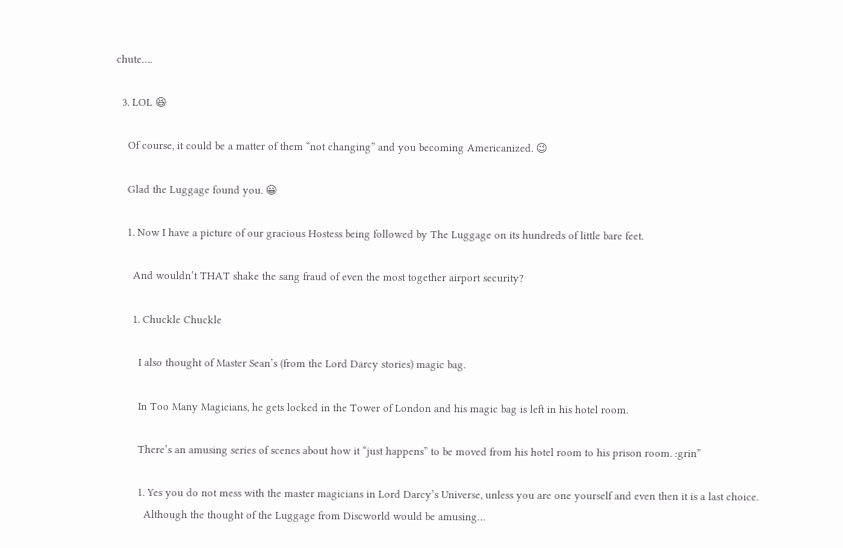chute….

  3. LOL 😆

    Of course, it could be a matter of them “not changing” and you becoming Americanized. 😉

    Glad the Luggage found you. 😀

    1. Now I have a picture of our gracious Hostess being followed by The Luggage on its hundreds of little bare feet.

      And wouldn’t THAT shake the sang fraud of even the most together airport security?

      1. Chuckle Chuckle

        I also thought of Master Sean’s (from the Lord Darcy stories) magic bag.

        In Too Many Magicians, he gets locked in the Tower of London and his magic bag is left in his hotel room.

        There’s an amusing series of scenes about how it “just happens” to be moved from his hotel room to his prison room. :grin”

        1. Yes you do not mess with the master magicians in Lord Darcy’s Universe, unless you are one yourself and even then it is a last choice.
          Although the thought of the Luggage from Discworld would be amusing…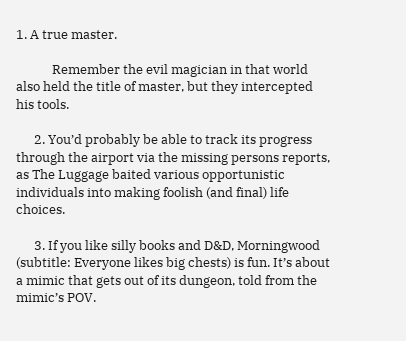1. A true master.

            Remember the evil magician in that world also held the title of master, but they intercepted his tools.

      2. You’d probably be able to track its progress through the airport via the missing persons reports, as The Luggage baited various opportunistic individuals into making foolish (and final) life choices.

      3. If you like silly books and D&D, Morningwood (subtitle: Everyone likes big chests) is fun. It’s about a mimic that gets out of its dungeon, told from the mimic’s POV.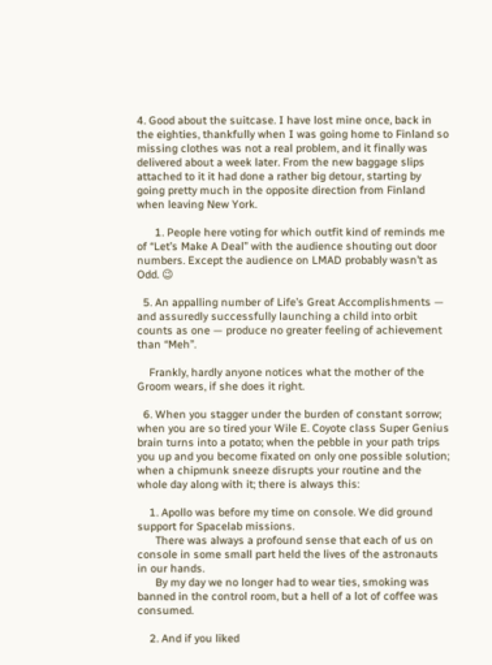4. Good about the suitcase. I have lost mine once, back in the eighties, thankfully when I was going home to Finland so missing clothes was not a real problem, and it finally was delivered about a week later. From the new baggage slips attached to it it had done a rather big detour, starting by going pretty much in the opposite direction from Finland when leaving New York.

      1. People here voting for which outfit kind of reminds me of “Let’s Make A Deal” with the audience shouting out door numbers. Except the audience on LMAD probably wasn’t as Odd. 😉

  5. An appalling number of Life’s Great Accomplishments — and assuredly successfully launching a child into orbit counts as one — produce no greater feeling of achievement than “Meh”.

    Frankly, hardly anyone notices what the mother of the Groom wears, if she does it right.

  6. When you stagger under the burden of constant sorrow; when you are so tired your Wile E. Coyote class Super Genius brain turns into a potato; when the pebble in your path trips you up and you become fixated on only one possible solution; when a chipmunk sneeze disrupts your routine and the whole day along with it; there is always this:

    1. Apollo was before my time on console. We did ground support for Spacelab missions.
      There was always a profound sense that each of us on console in some small part held the lives of the astronauts in our hands.
      By my day we no longer had to wear ties, smoking was banned in the control room, but a hell of a lot of coffee was consumed.

    2. And if you liked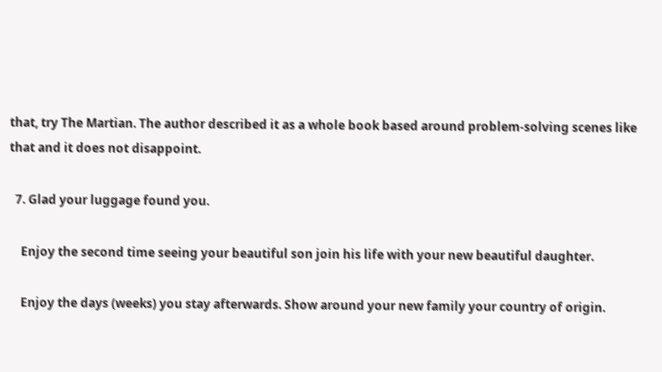that, try The Martian. The author described it as a whole book based around problem-solving scenes like that and it does not disappoint.

  7. Glad your luggage found you.

    Enjoy the second time seeing your beautiful son join his life with your new beautiful daughter.

    Enjoy the days (weeks) you stay afterwards. Show around your new family your country of origin.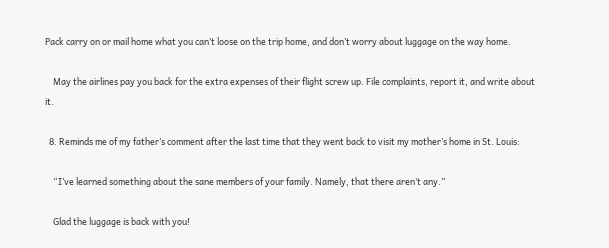Pack carry on or mail home what you can’t loose on the trip home, and don’t worry about luggage on the way home.

    May the airlines pay you back for the extra expenses of their flight screw up. File complaints, report it, and write about it.

  8. Reminds me of my father’s comment after the last time that they went back to visit my mother’s home in St. Louis:

    “I’ve learned something about the sane members of your family. Namely, that there aren’t any.”

    Glad the luggage is back with you!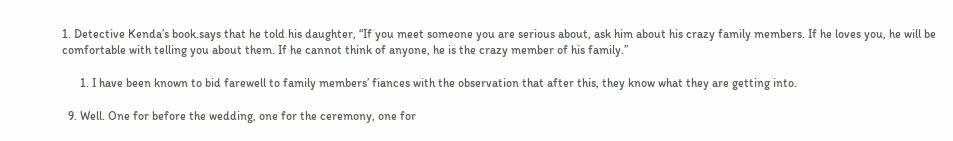1. Detective Kenda’s book.says that he told his daughter, “If you meet someone you are serious about, ask him about his crazy family members. If he loves you, he will be comfortable with telling you about them. If he cannot think of anyone, he is the crazy member of his family.”

      1. I have been known to bid farewell to family members’ fiances with the observation that after this, they know what they are getting into.

  9. Well. One for before the wedding, one for the ceremony, one for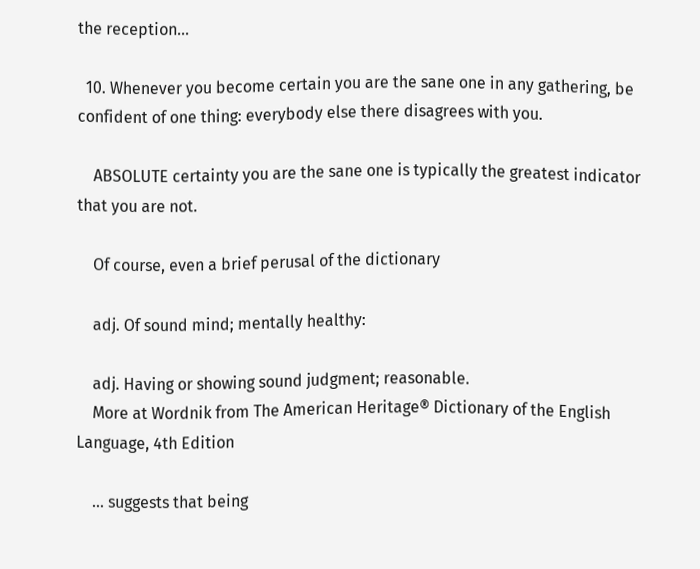the reception…

  10. Whenever you become certain you are the sane one in any gathering, be confident of one thing: everybody else there disagrees with you.

    ABSOLUTE certainty you are the sane one is typically the greatest indicator that you are not.

    Of course, even a brief perusal of the dictionary

    adj. Of sound mind; mentally healthy:

    adj. Having or showing sound judgment; reasonable.
    More at Wordnik from The American Heritage® Dictionary of the English Language, 4th Edition

    … suggests that being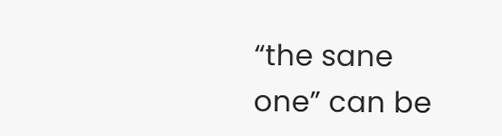“the sane one” can be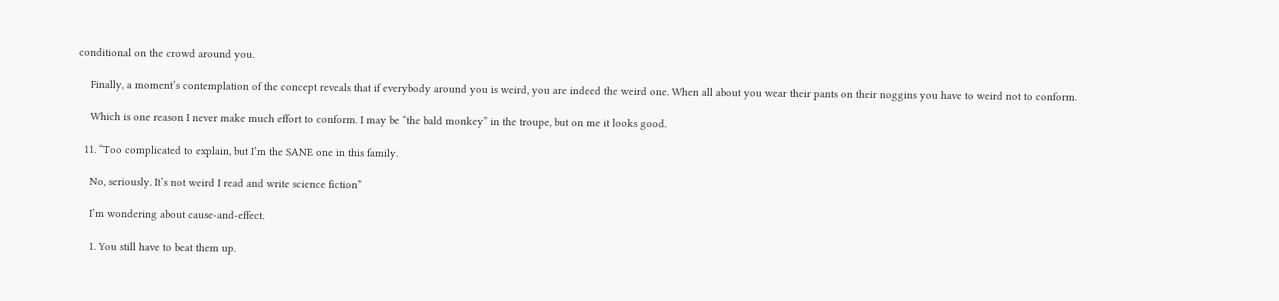conditional on the crowd around you.

    Finally, a moment’s contemplation of the concept reveals that if everybody around you is weird, you are indeed the weird one. When all about you wear their pants on their noggins you have to weird not to conform.

    Which is one reason I never make much effort to conform. I may be “the bald monkey” in the troupe, but on me it looks good.

  11. “Too complicated to explain, but I’m the SANE one in this family.

    No, seriously. It’s not weird I read and write science fiction”

    I’m wondering about cause-and-effect.

    1. You still have to beat them up.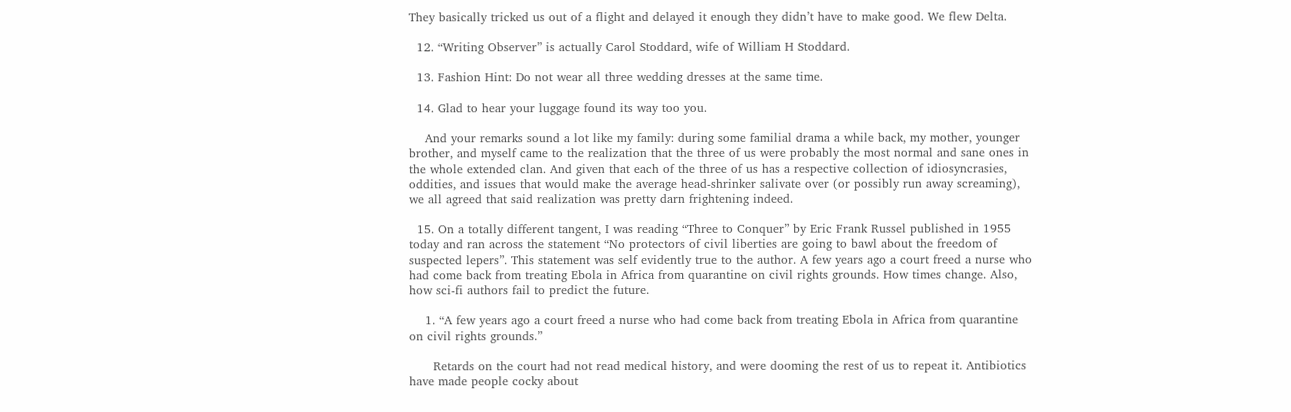They basically tricked us out of a flight and delayed it enough they didn’t have to make good. We flew Delta.

  12. “Writing Observer” is actually Carol Stoddard, wife of William H Stoddard.

  13. Fashion Hint: Do not wear all three wedding dresses at the same time.

  14. Glad to hear your luggage found its way too you.

    And your remarks sound a lot like my family: during some familial drama a while back, my mother, younger brother, and myself came to the realization that the three of us were probably the most normal and sane ones in the whole extended clan. And given that each of the three of us has a respective collection of idiosyncrasies, oddities, and issues that would make the average head-shrinker salivate over (or possibly run away screaming), we all agreed that said realization was pretty darn frightening indeed.

  15. On a totally different tangent, I was reading “Three to Conquer” by Eric Frank Russel published in 1955 today and ran across the statement “No protectors of civil liberties are going to bawl about the freedom of suspected lepers”. This statement was self evidently true to the author. A few years ago a court freed a nurse who had come back from treating Ebola in Africa from quarantine on civil rights grounds. How times change. Also, how sci-fi authors fail to predict the future.

    1. “A few years ago a court freed a nurse who had come back from treating Ebola in Africa from quarantine on civil rights grounds.”

      Retards on the court had not read medical history, and were dooming the rest of us to repeat it. Antibiotics have made people cocky about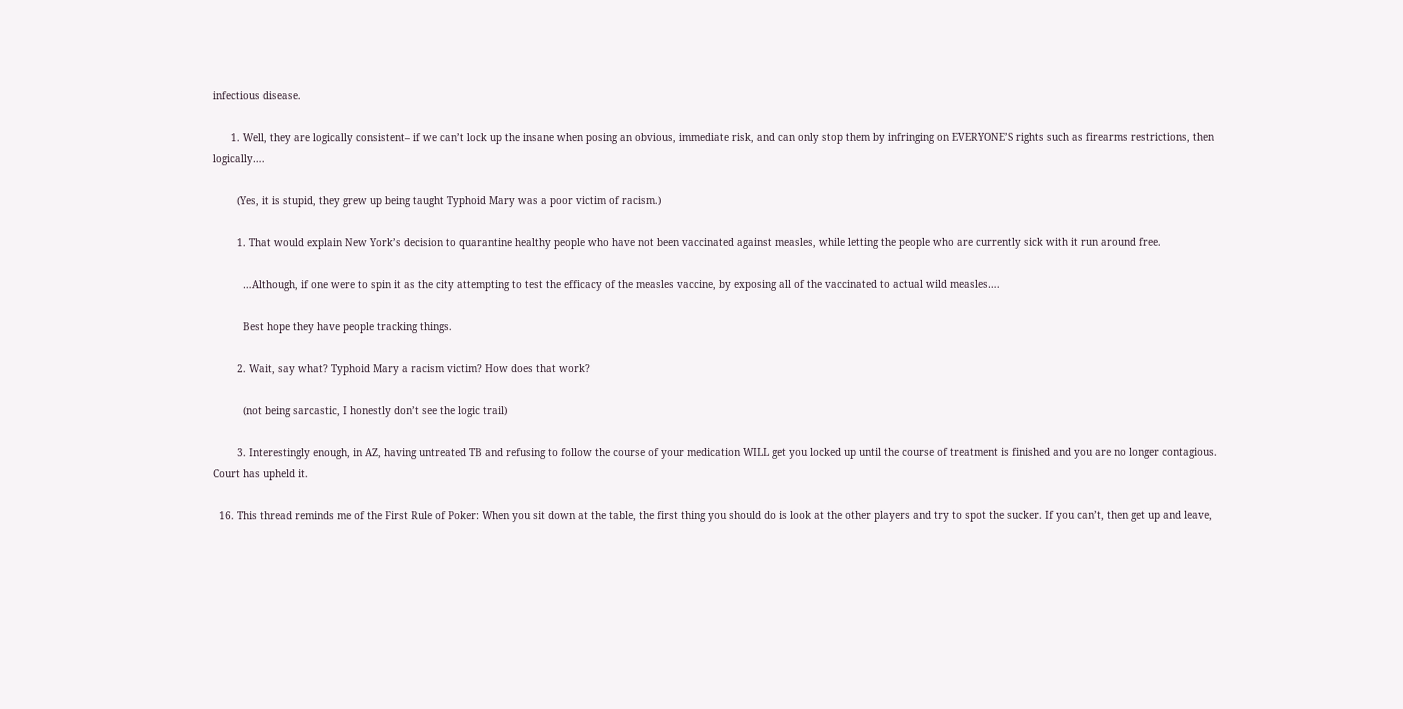infectious disease.

      1. Well, they are logically consistent– if we can’t lock up the insane when posing an obvious, immediate risk, and can only stop them by infringing on EVERYONE’S rights such as firearms restrictions, then logically….

        (Yes, it is stupid, they grew up being taught Typhoid Mary was a poor victim of racism.)

        1. That would explain New York’s decision to quarantine healthy people who have not been vaccinated against measles, while letting the people who are currently sick with it run around free.

          …Although, if one were to spin it as the city attempting to test the efficacy of the measles vaccine, by exposing all of the vaccinated to actual wild measles….

          Best hope they have people tracking things.

        2. Wait, say what? Typhoid Mary a racism victim? How does that work?

          (not being sarcastic, I honestly don’t see the logic trail)

        3. Interestingly enough, in AZ, having untreated TB and refusing to follow the course of your medication WILL get you locked up until the course of treatment is finished and you are no longer contagious. Court has upheld it.

  16. This thread reminds me of the First Rule of Poker: When you sit down at the table, the first thing you should do is look at the other players and try to spot the sucker. If you can’t, then get up and leave,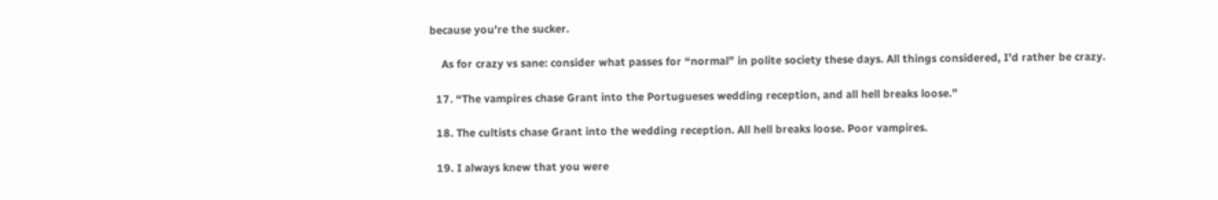because you’re the sucker.

    As for crazy vs sane: consider what passes for “normal” in polite society these days. All things considered, I’d rather be crazy.

  17. “The vampires chase Grant into the Portugueses wedding reception, and all hell breaks loose.”

  18. The cultists chase Grant into the wedding reception. All hell breaks loose. Poor vampires.

  19. I always knew that you were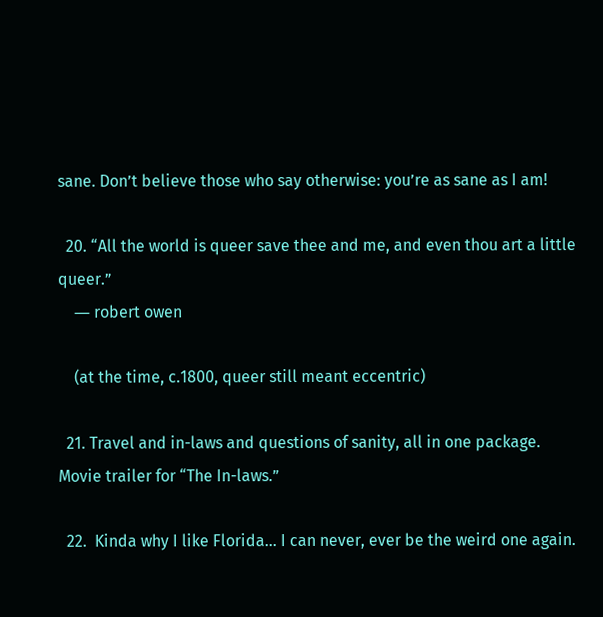sane. Don’t believe those who say otherwise: you’re as sane as I am!

  20. “All the world is queer save thee and me, and even thou art a little queer.”
    ― robert owen

    (at the time, c.1800, queer still meant eccentric)

  21. Travel and in-laws and questions of sanity, all in one package. Movie trailer for “The In-laws.”

  22.  Kinda why I like Florida… I can never, ever be the weird one again.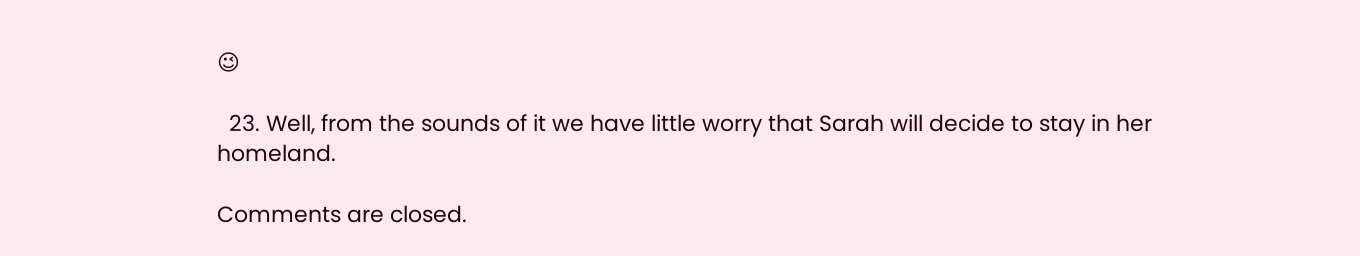😉

  23. Well, from the sounds of it we have little worry that Sarah will decide to stay in her homeland.

Comments are closed.